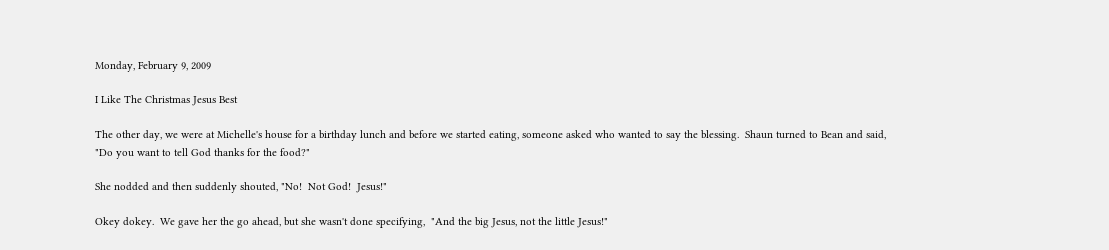Monday, February 9, 2009

I Like The Christmas Jesus Best

The other day, we were at Michelle's house for a birthday lunch and before we started eating, someone asked who wanted to say the blessing.  Shaun turned to Bean and said, "Do you want to tell God thanks for the food?"

She nodded and then suddenly shouted, "No!  Not God!  Jesus!"

Okey dokey.  We gave her the go ahead, but she wasn't done specifying,  "And the big Jesus, not the little Jesus!"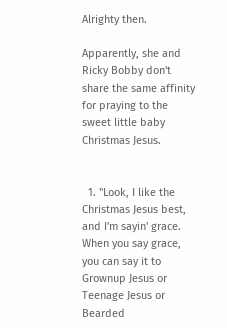Alrighty then.

Apparently, she and Ricky Bobby don't share the same affinity for praying to the sweet little baby Christmas Jesus.


  1. "Look, I like the Christmas Jesus best, and I'm sayin' grace. When you say grace, you can say it to Grownup Jesus or Teenage Jesus or Bearded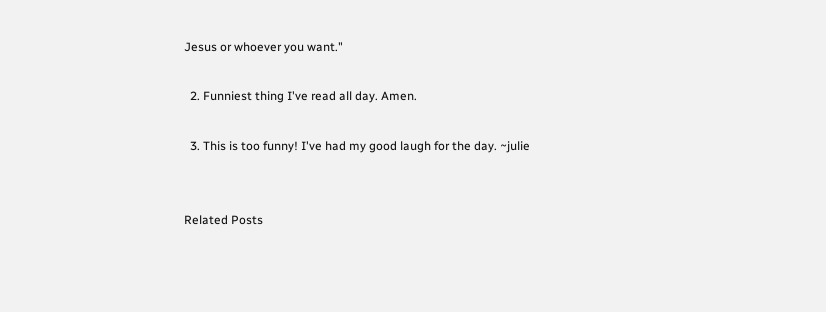Jesus or whoever you want."

  2. Funniest thing I've read all day. Amen.

  3. This is too funny! I've had my good laugh for the day. ~julie


Related Posts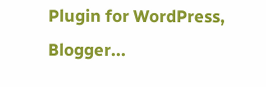Plugin for WordPress, Blogger...